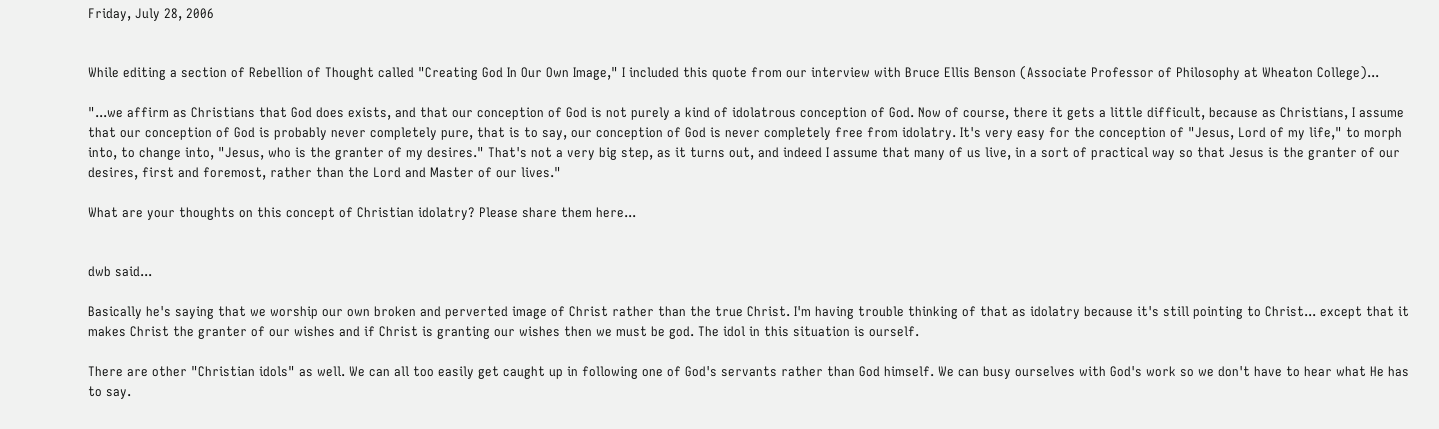Friday, July 28, 2006


While editing a section of Rebellion of Thought called "Creating God In Our Own Image," I included this quote from our interview with Bruce Ellis Benson (Associate Professor of Philosophy at Wheaton College)...

"...we affirm as Christians that God does exists, and that our conception of God is not purely a kind of idolatrous conception of God. Now of course, there it gets a little difficult, because as Christians, I assume that our conception of God is probably never completely pure, that is to say, our conception of God is never completely free from idolatry. It's very easy for the conception of "Jesus, Lord of my life," to morph into, to change into, "Jesus, who is the granter of my desires." That's not a very big step, as it turns out, and indeed I assume that many of us live, in a sort of practical way so that Jesus is the granter of our desires, first and foremost, rather than the Lord and Master of our lives."

What are your thoughts on this concept of Christian idolatry? Please share them here...


dwb said...

Basically he's saying that we worship our own broken and perverted image of Christ rather than the true Christ. I'm having trouble thinking of that as idolatry because it's still pointing to Christ... except that it makes Christ the granter of our wishes and if Christ is granting our wishes then we must be god. The idol in this situation is ourself.

There are other "Christian idols" as well. We can all too easily get caught up in following one of God's servants rather than God himself. We can busy ourselves with God's work so we don't have to hear what He has to say.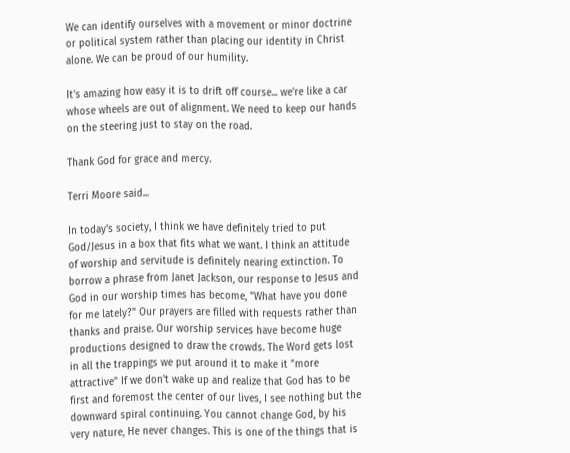We can identify ourselves with a movement or minor doctrine or political system rather than placing our identity in Christ alone. We can be proud of our humility.

It's amazing how easy it is to drift off course... we're like a car whose wheels are out of alignment. We need to keep our hands on the steering just to stay on the road.

Thank God for grace and mercy.

Terri Moore said...

In today's society, I think we have definitely tried to put God/Jesus in a box that fits what we want. I think an attitude of worship and servitude is definitely nearing extinction. To borrow a phrase from Janet Jackson, our response to Jesus and God in our worship times has become, "What have you done for me lately?" Our prayers are filled with requests rather than thanks and praise. Our worship services have become huge productions designed to draw the crowds. The Word gets lost in all the trappings we put around it to make it "more attractive" If we don't wake up and realize that God has to be first and foremost the center of our lives, I see nothing but the downward spiral continuing. You cannot change God, by his very nature, He never changes. This is one of the things that is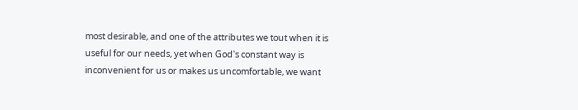most desirable, and one of the attributes we tout when it is useful for our needs, yet when God's constant way is inconvenient for us or makes us uncomfortable, we want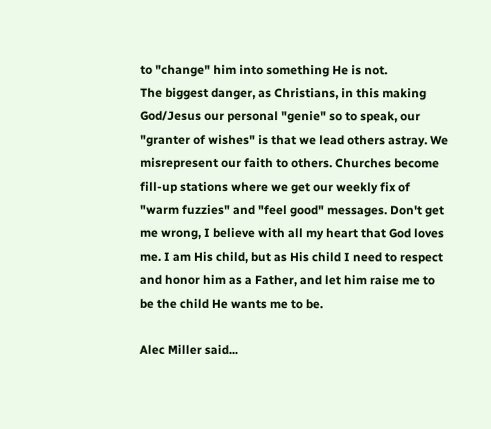to "change" him into something He is not.
The biggest danger, as Christians, in this making God/Jesus our personal "genie" so to speak, our "granter of wishes" is that we lead others astray. We misrepresent our faith to others. Churches become fill-up stations where we get our weekly fix of "warm fuzzies" and "feel good" messages. Don't get me wrong, I believe with all my heart that God loves me. I am His child, but as His child I need to respect and honor him as a Father, and let him raise me to be the child He wants me to be.

Alec Miller said...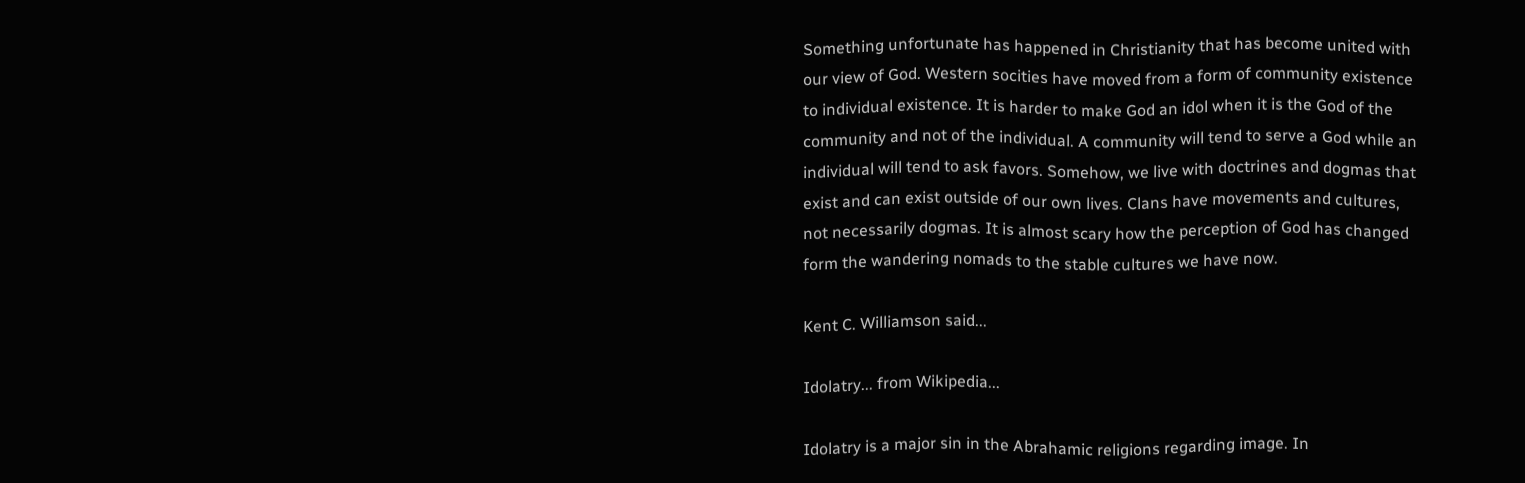Something unfortunate has happened in Christianity that has become united with our view of God. Western socities have moved from a form of community existence to individual existence. It is harder to make God an idol when it is the God of the community and not of the individual. A community will tend to serve a God while an individual will tend to ask favors. Somehow, we live with doctrines and dogmas that exist and can exist outside of our own lives. Clans have movements and cultures, not necessarily dogmas. It is almost scary how the perception of God has changed form the wandering nomads to the stable cultures we have now.

Kent C. Williamson said...

Idolatry... from Wikipedia...

Idolatry is a major sin in the Abrahamic religions regarding image. In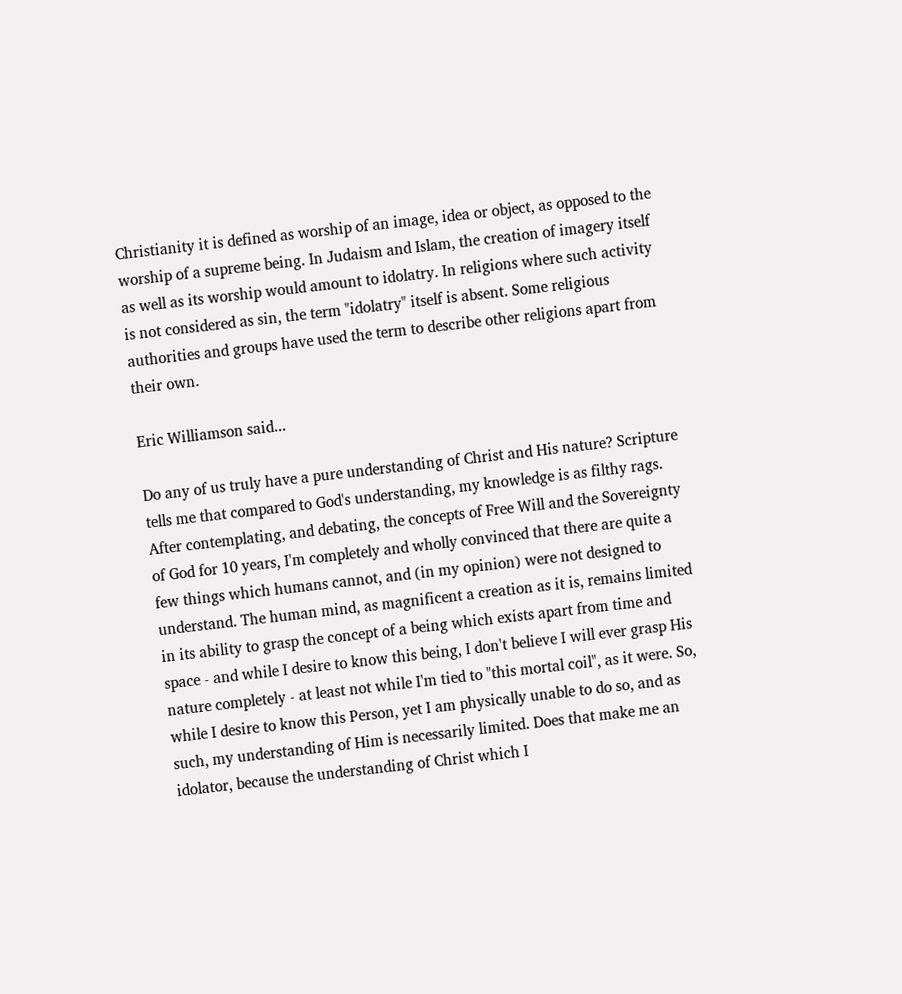Christianity it is defined as worship of an image, idea or object, as opposed to the worship of a supreme being. In Judaism and Islam, the creation of imagery itself as well as its worship would amount to idolatry. In religions where such activity is not considered as sin, the term "idolatry" itself is absent. Some religious authorities and groups have used the term to describe other religions apart from their own.

Eric Williamson said...

Do any of us truly have a pure understanding of Christ and His nature? Scripture tells me that compared to God's understanding, my knowledge is as filthy rags. After contemplating, and debating, the concepts of Free Will and the Sovereignty of God for 10 years, I'm completely and wholly convinced that there are quite a few things which humans cannot, and (in my opinion) were not designed to understand. The human mind, as magnificent a creation as it is, remains limited in its ability to grasp the concept of a being which exists apart from time and space - and while I desire to know this being, I don't believe I will ever grasp His nature completely - at least not while I'm tied to "this mortal coil", as it were. So, while I desire to know this Person, yet I am physically unable to do so, and as such, my understanding of Him is necessarily limited. Does that make me an idolator, because the understanding of Christ which I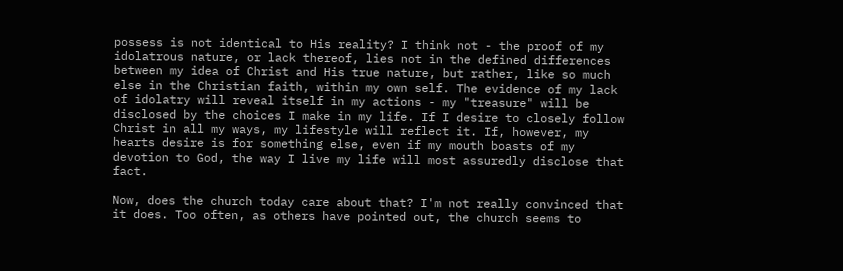possess is not identical to His reality? I think not - the proof of my idolatrous nature, or lack thereof, lies not in the defined differences between my idea of Christ and His true nature, but rather, like so much else in the Christian faith, within my own self. The evidence of my lack of idolatry will reveal itself in my actions - my "treasure" will be disclosed by the choices I make in my life. If I desire to closely follow Christ in all my ways, my lifestyle will reflect it. If, however, my hearts desire is for something else, even if my mouth boasts of my devotion to God, the way I live my life will most assuredly disclose that fact.

Now, does the church today care about that? I'm not really convinced that it does. Too often, as others have pointed out, the church seems to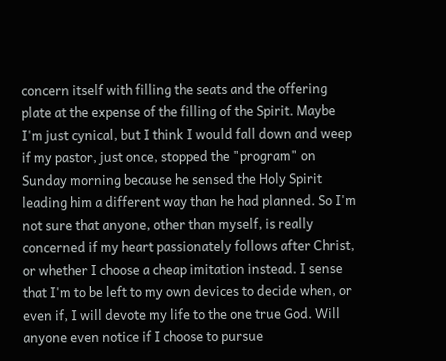concern itself with filling the seats and the offering plate at the expense of the filling of the Spirit. Maybe I'm just cynical, but I think I would fall down and weep if my pastor, just once, stopped the "program" on Sunday morning because he sensed the Holy Spirit leading him a different way than he had planned. So I'm not sure that anyone, other than myself, is really concerned if my heart passionately follows after Christ, or whether I choose a cheap imitation instead. I sense that I'm to be left to my own devices to decide when, or even if, I will devote my life to the one true God. Will anyone even notice if I choose to pursue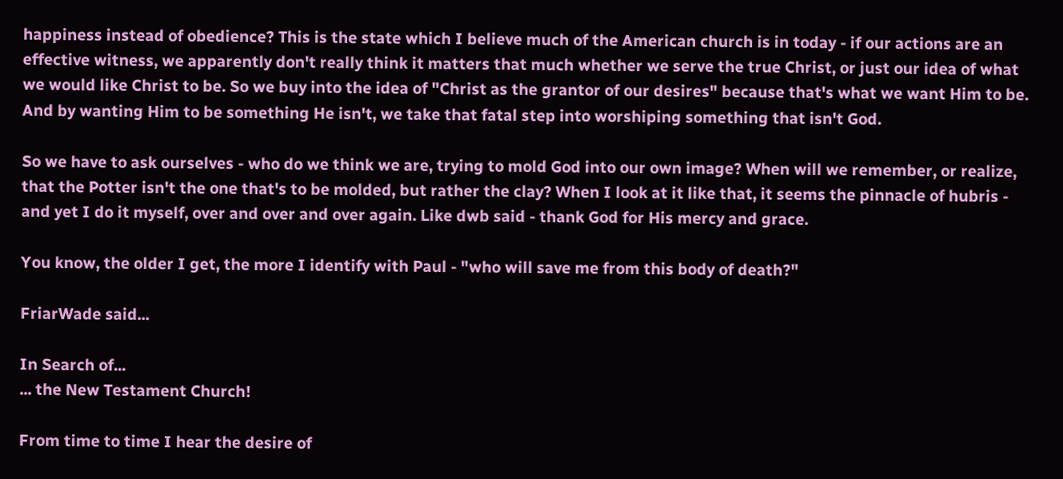happiness instead of obedience? This is the state which I believe much of the American church is in today - if our actions are an effective witness, we apparently don't really think it matters that much whether we serve the true Christ, or just our idea of what we would like Christ to be. So we buy into the idea of "Christ as the grantor of our desires" because that's what we want Him to be. And by wanting Him to be something He isn't, we take that fatal step into worshiping something that isn't God.

So we have to ask ourselves - who do we think we are, trying to mold God into our own image? When will we remember, or realize, that the Potter isn't the one that's to be molded, but rather the clay? When I look at it like that, it seems the pinnacle of hubris - and yet I do it myself, over and over and over again. Like dwb said - thank God for His mercy and grace.

You know, the older I get, the more I identify with Paul - "who will save me from this body of death?"

FriarWade said...

In Search of...
... the New Testament Church!

From time to time I hear the desire of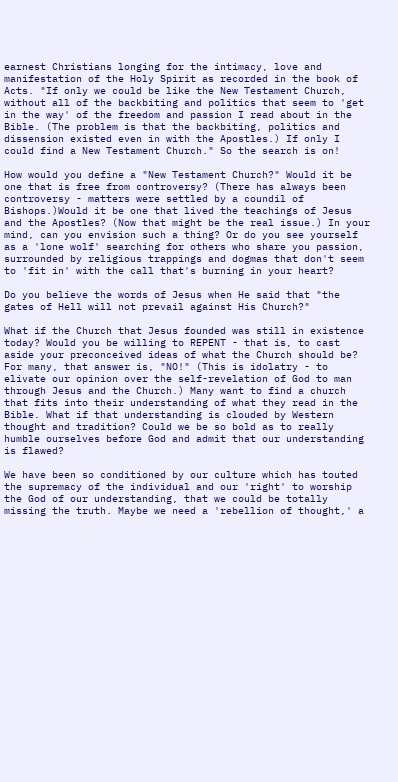earnest Christians longing for the intimacy, love and manifestation of the Holy Spirit as recorded in the book of Acts. "If only we could be like the New Testament Church, without all of the backbiting and politics that seem to 'get in the way' of the freedom and passion I read about in the Bible. (The problem is that the backbiting, politics and dissension existed even in with the Apostles.) If only I could find a New Testament Church." So the search is on!

How would you define a "New Testament Church?" Would it be one that is free from controversy? (There has always been controversy - matters were settled by a coundil of Bishops.)Would it be one that lived the teachings of Jesus and the Apostles? (Now that might be the real issue.) In your mind, can you envision such a thing? Or do you see yourself as a 'lone wolf' searching for others who share you passion, surrounded by religious trappings and dogmas that don't seem to 'fit in' with the call that's burning in your heart?

Do you believe the words of Jesus when He said that "the gates of Hell will not prevail against His Church?"

What if the Church that Jesus founded was still in existence today? Would you be willing to REPENT - that is, to cast aside your preconceived ideas of what the Church should be? For many, that answer is, "NO!" (This is idolatry - to elivate our opinion over the self-revelation of God to man through Jesus and the Church.) Many want to find a church that fits into their understanding of what they read in the Bible. What if that understanding is clouded by Western thought and tradition? Could we be so bold as to really humble ourselves before God and admit that our understanding is flawed?

We have been so conditioned by our culture which has touted the supremacy of the individual and our 'right' to worship the God of our understanding, that we could be totally missing the truth. Maybe we need a 'rebellion of thought,' a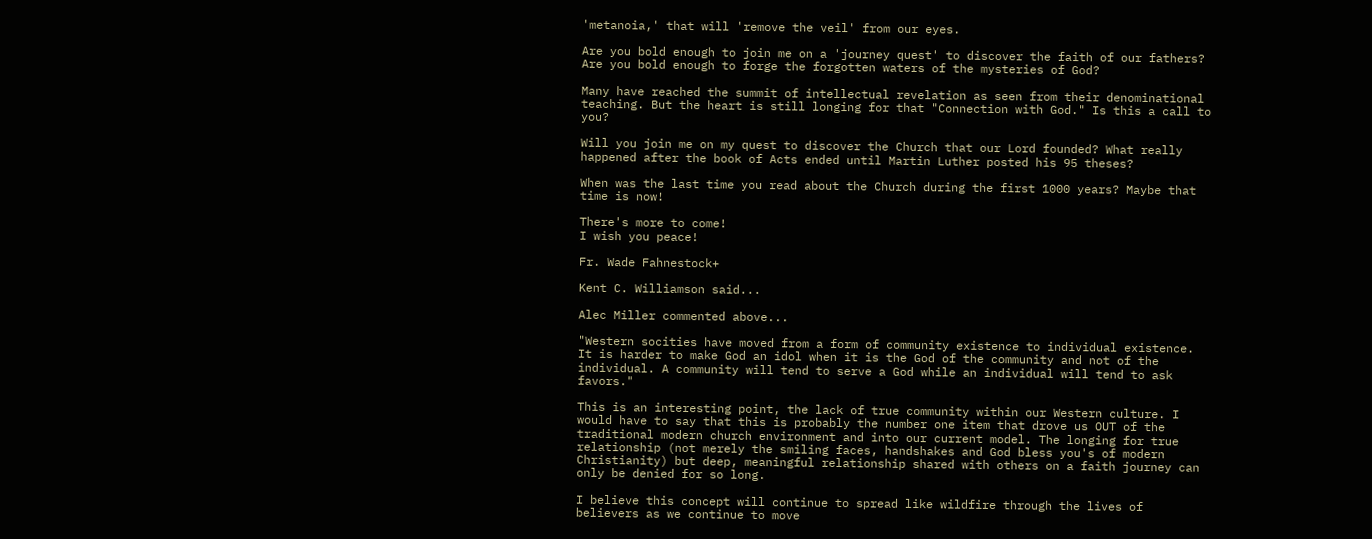'metanoia,' that will 'remove the veil' from our eyes.

Are you bold enough to join me on a 'journey quest' to discover the faith of our fathers? Are you bold enough to forge the forgotten waters of the mysteries of God?

Many have reached the summit of intellectual revelation as seen from their denominational teaching. But the heart is still longing for that "Connection with God." Is this a call to you?

Will you join me on my quest to discover the Church that our Lord founded? What really happened after the book of Acts ended until Martin Luther posted his 95 theses?

When was the last time you read about the Church during the first 1000 years? Maybe that time is now!

There's more to come!
I wish you peace!

Fr. Wade Fahnestock+

Kent C. Williamson said...

Alec Miller commented above...

"Western socities have moved from a form of community existence to individual existence. It is harder to make God an idol when it is the God of the community and not of the individual. A community will tend to serve a God while an individual will tend to ask favors."

This is an interesting point, the lack of true community within our Western culture. I would have to say that this is probably the number one item that drove us OUT of the traditional modern church environment and into our current model. The longing for true relationship (not merely the smiling faces, handshakes and God bless you's of modern Christianity) but deep, meaningful relationship shared with others on a faith journey can only be denied for so long.

I believe this concept will continue to spread like wildfire through the lives of believers as we continue to move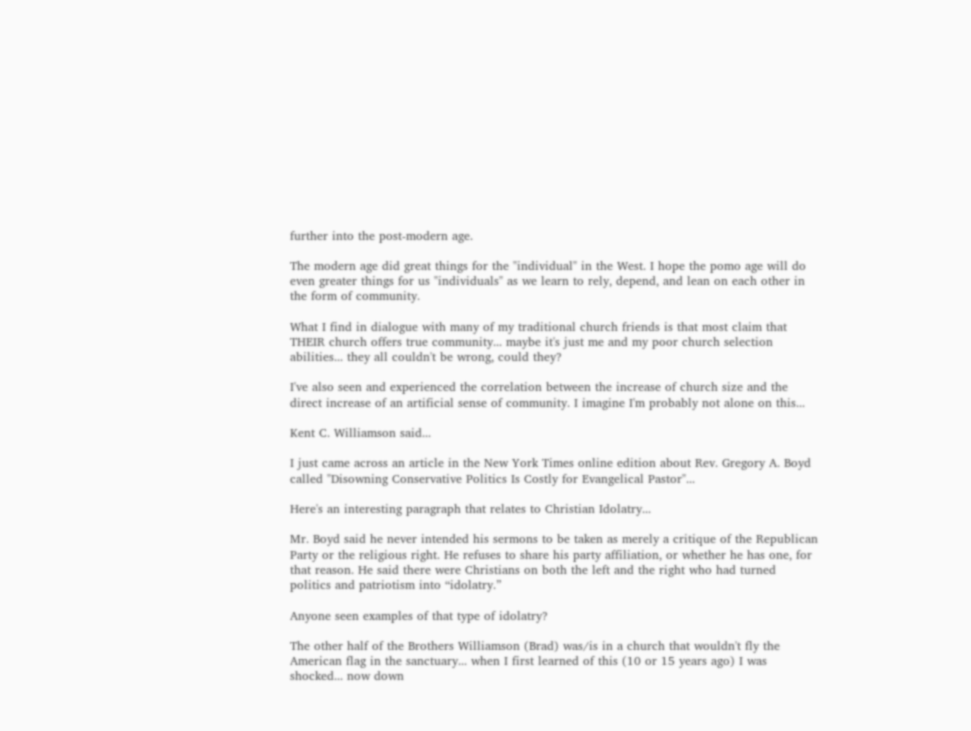further into the post-modern age.

The modern age did great things for the "individual" in the West. I hope the pomo age will do even greater things for us "individuals" as we learn to rely, depend, and lean on each other in the form of community.

What I find in dialogue with many of my traditional church friends is that most claim that THEIR church offers true community... maybe it's just me and my poor church selection abilities... they all couldn't be wrong, could they?

I've also seen and experienced the correlation between the increase of church size and the direct increase of an artificial sense of community. I imagine I'm probably not alone on this...

Kent C. Williamson said...

I just came across an article in the New York Times online edition about Rev. Gregory A. Boyd called "Disowning Conservative Politics Is Costly for Evangelical Pastor"...

Here's an interesting paragraph that relates to Christian Idolatry...

Mr. Boyd said he never intended his sermons to be taken as merely a critique of the Republican Party or the religious right. He refuses to share his party affiliation, or whether he has one, for that reason. He said there were Christians on both the left and the right who had turned politics and patriotism into “idolatry.”

Anyone seen examples of that type of idolatry?

The other half of the Brothers Williamson (Brad) was/is in a church that wouldn't fly the American flag in the sanctuary... when I first learned of this (10 or 15 years ago) I was shocked... now down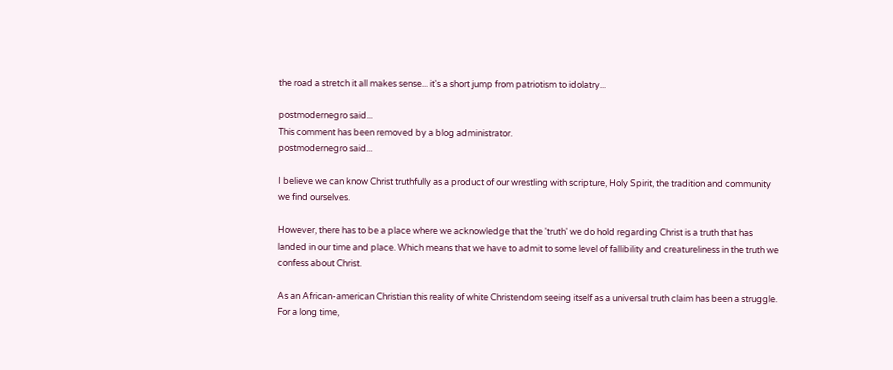the road a stretch it all makes sense... it's a short jump from patriotism to idolatry...

postmodernegro said...
This comment has been removed by a blog administrator.
postmodernegro said...

I believe we can know Christ truthfully as a product of our wrestling with scripture, Holy Spirit, the tradition and community we find ourselves.

However, there has to be a place where we acknowledge that the 'truth' we do hold regarding Christ is a truth that has landed in our time and place. Which means that we have to admit to some level of fallibility and creatureliness in the truth we confess about Christ.

As an African-american Christian this reality of white Christendom seeing itself as a universal truth claim has been a struggle. For a long time,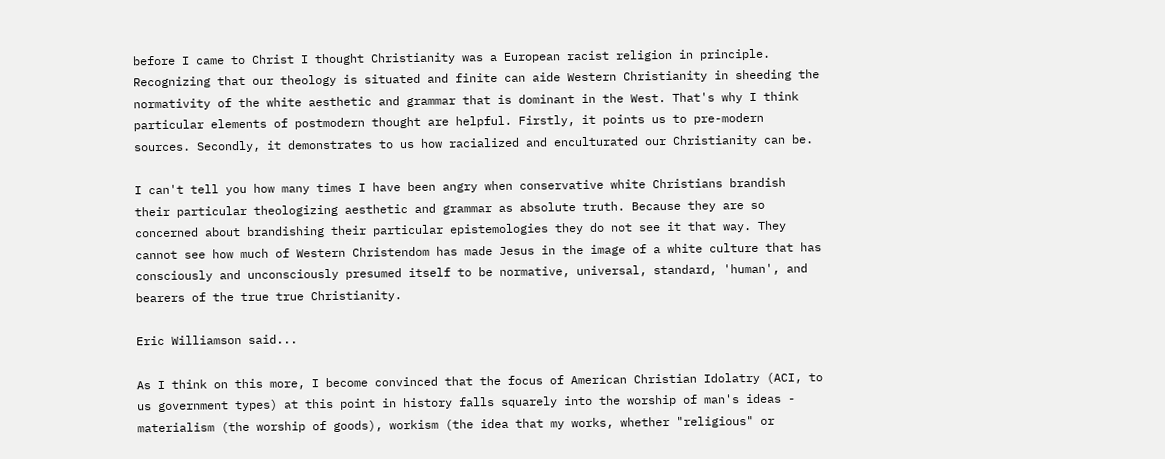before I came to Christ I thought Christianity was a European racist religion in principle. Recognizing that our theology is situated and finite can aide Western Christianity in sheeding the normativity of the white aesthetic and grammar that is dominant in the West. That's why I think particular elements of postmodern thought are helpful. Firstly, it points us to pre-modern sources. Secondly, it demonstrates to us how racialized and enculturated our Christianity can be.

I can't tell you how many times I have been angry when conservative white Christians brandish their particular theologizing aesthetic and grammar as absolute truth. Because they are so concerned about brandishing their particular epistemologies they do not see it that way. They cannot see how much of Western Christendom has made Jesus in the image of a white culture that has consciously and unconsciously presumed itself to be normative, universal, standard, 'human', and bearers of the true true Christianity.

Eric Williamson said...

As I think on this more, I become convinced that the focus of American Christian Idolatry (ACI, to us government types) at this point in history falls squarely into the worship of man's ideas - materialism (the worship of goods), workism (the idea that my works, whether "religious" or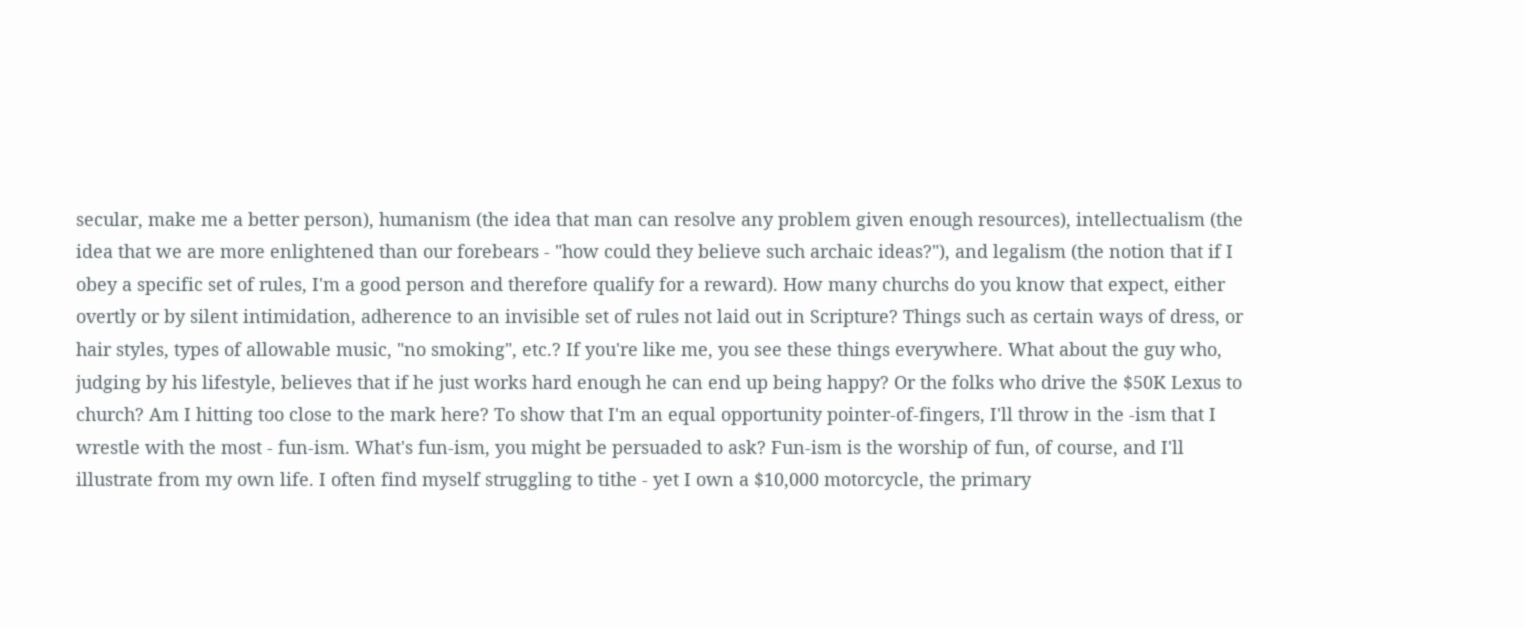secular, make me a better person), humanism (the idea that man can resolve any problem given enough resources), intellectualism (the idea that we are more enlightened than our forebears - "how could they believe such archaic ideas?"), and legalism (the notion that if I obey a specific set of rules, I'm a good person and therefore qualify for a reward). How many churchs do you know that expect, either overtly or by silent intimidation, adherence to an invisible set of rules not laid out in Scripture? Things such as certain ways of dress, or hair styles, types of allowable music, "no smoking", etc.? If you're like me, you see these things everywhere. What about the guy who, judging by his lifestyle, believes that if he just works hard enough he can end up being happy? Or the folks who drive the $50K Lexus to church? Am I hitting too close to the mark here? To show that I'm an equal opportunity pointer-of-fingers, I'll throw in the -ism that I wrestle with the most - fun-ism. What's fun-ism, you might be persuaded to ask? Fun-ism is the worship of fun, of course, and I'll illustrate from my own life. I often find myself struggling to tithe - yet I own a $10,000 motorcycle, the primary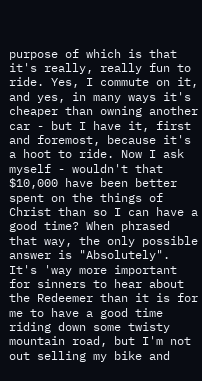purpose of which is that it's really, really fun to ride. Yes, I commute on it, and yes, in many ways it's cheaper than owning another car - but I have it, first and foremost, because it's a hoot to ride. Now I ask myself - wouldn't that $10,000 have been better spent on the things of Christ than so I can have a good time? When phrased that way, the only possible answer is "Absolutely". It's 'way more important for sinners to hear about the Redeemer than it is for me to have a good time riding down some twisty mountain road, but I'm not out selling my bike and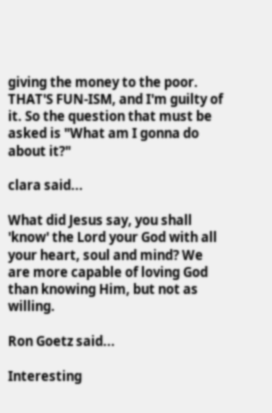giving the money to the poor. THAT'S FUN-ISM, and I'm guilty of it. So the question that must be asked is "What am I gonna do about it?"

clara said...

What did Jesus say, you shall 'know' the Lord your God with all your heart, soul and mind? We are more capable of loving God than knowing Him, but not as willing.

Ron Goetz said...

Interesting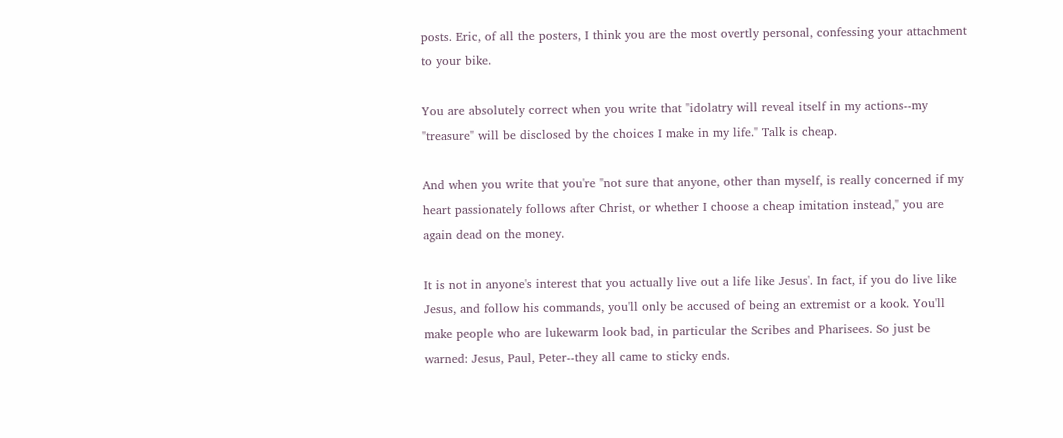posts. Eric, of all the posters, I think you are the most overtly personal, confessing your attachment to your bike.

You are absolutely correct when you write that "idolatry will reveal itself in my actions--my "treasure" will be disclosed by the choices I make in my life." Talk is cheap.

And when you write that you're "not sure that anyone, other than myself, is really concerned if my heart passionately follows after Christ, or whether I choose a cheap imitation instead," you are again dead on the money.

It is not in anyone's interest that you actually live out a life like Jesus'. In fact, if you do live like Jesus, and follow his commands, you'll only be accused of being an extremist or a kook. You'll make people who are lukewarm look bad, in particular the Scribes and Pharisees. So just be warned: Jesus, Paul, Peter--they all came to sticky ends.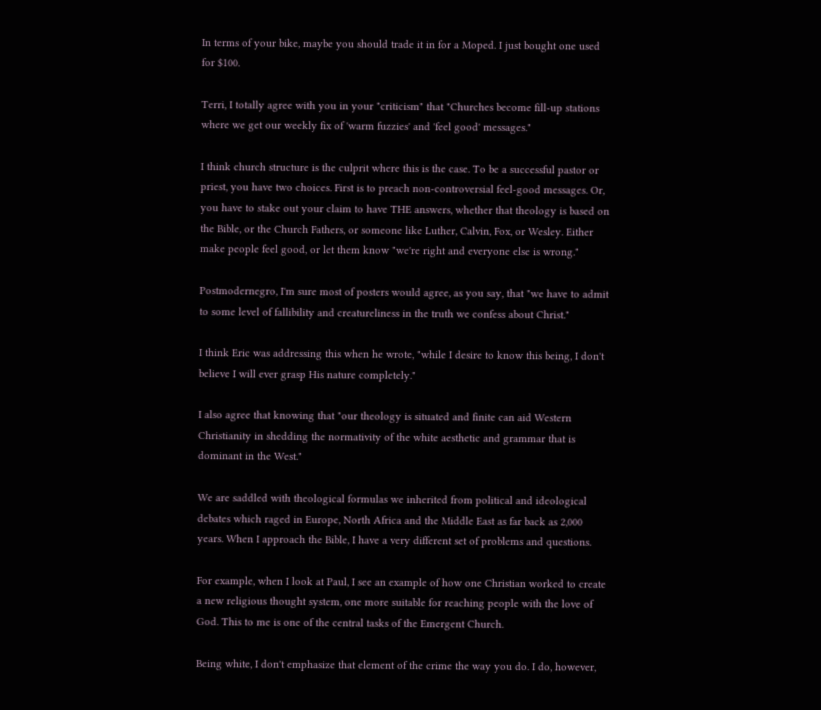In terms of your bike, maybe you should trade it in for a Moped. I just bought one used for $100.

Terri, I totally agree with you in your "criticism" that "Churches become fill-up stations where we get our weekly fix of 'warm fuzzies' and 'feel good' messages."

I think church structure is the culprit where this is the case. To be a successful pastor or priest, you have two choices. First is to preach non-controversial feel-good messages. Or, you have to stake out your claim to have THE answers, whether that theology is based on the Bible, or the Church Fathers, or someone like Luther, Calvin, Fox, or Wesley. Either make people feel good, or let them know "we're right and everyone else is wrong."

Postmodernegro, I'm sure most of posters would agree, as you say, that "we have to admit to some level of fallibility and creatureliness in the truth we confess about Christ."

I think Eric was addressing this when he wrote, "while I desire to know this being, I don't believe I will ever grasp His nature completely."

I also agree that knowing that "our theology is situated and finite can aid Western Christianity in shedding the normativity of the white aesthetic and grammar that is dominant in the West."

We are saddled with theological formulas we inherited from political and ideological debates which raged in Europe, North Africa and the Middle East as far back as 2,000 years. When I approach the Bible, I have a very different set of problems and questions.

For example, when I look at Paul, I see an example of how one Christian worked to create a new religious thought system, one more suitable for reaching people with the love of God. This to me is one of the central tasks of the Emergent Church.

Being white, I don't emphasize that element of the crime the way you do. I do, however,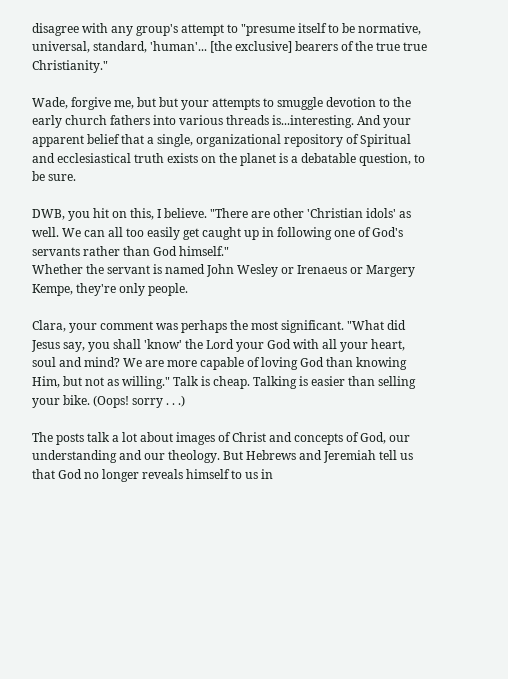disagree with any group's attempt to "presume itself to be normative, universal, standard, 'human'... [the exclusive] bearers of the true true Christianity."

Wade, forgive me, but but your attempts to smuggle devotion to the early church fathers into various threads is...interesting. And your apparent belief that a single, organizational repository of Spiritual and ecclesiastical truth exists on the planet is a debatable question, to be sure.

DWB, you hit on this, I believe. "There are other 'Christian idols' as well. We can all too easily get caught up in following one of God's servants rather than God himself."
Whether the servant is named John Wesley or Irenaeus or Margery Kempe, they're only people.

Clara, your comment was perhaps the most significant. "What did Jesus say, you shall 'know' the Lord your God with all your heart, soul and mind? We are more capable of loving God than knowing Him, but not as willing." Talk is cheap. Talking is easier than selling your bike. (Oops! sorry . . .)

The posts talk a lot about images of Christ and concepts of God, our understanding and our theology. But Hebrews and Jeremiah tell us that God no longer reveals himself to us in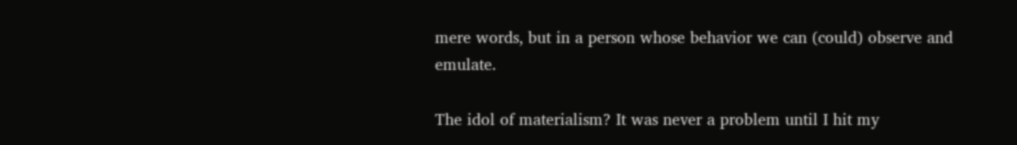mere words, but in a person whose behavior we can (could) observe and emulate.

The idol of materialism? It was never a problem until I hit my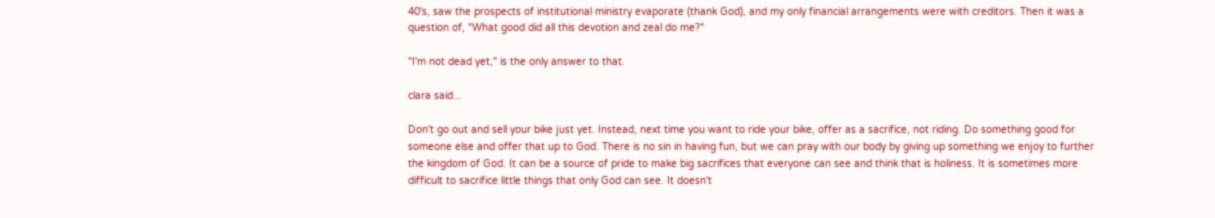40's, saw the prospects of institutional ministry evaporate (thank God), and my only financial arrangements were with creditors. Then it was a question of, "What good did all this devotion and zeal do me?"

"I'm not dead yet," is the only answer to that.

clara said...

Don't go out and sell your bike just yet. Instead, next time you want to ride your bike, offer as a sacrifice, not riding. Do something good for someone else and offer that up to God. There is no sin in having fun, but we can pray with our body by giving up something we enjoy to further the kingdom of God. It can be a source of pride to make big sacrifices that everyone can see and think that is holiness. It is sometimes more difficult to sacrifice little things that only God can see. It doesn't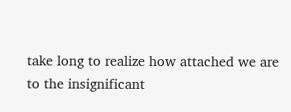take long to realize how attached we are to the insignificant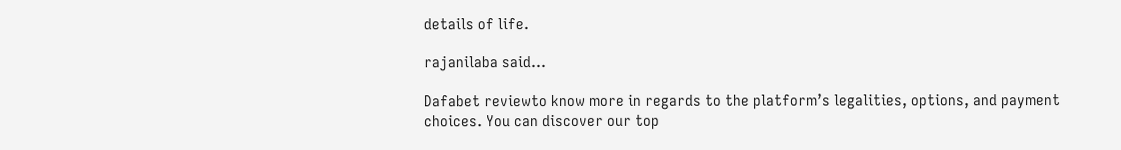details of life.

rajanilaba said...

Dafabet reviewto know more in regards to the platform’s legalities, options, and payment choices. You can discover our top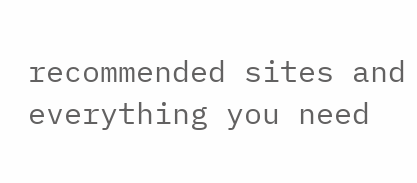recommended sites and everything you need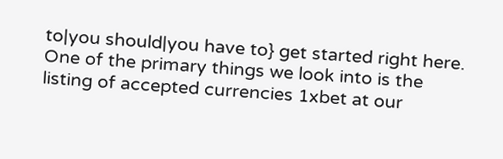to|you should|you have to} get started right here. One of the primary things we look into is the listing of accepted currencies 1xbet at our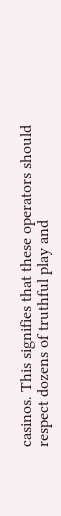casinos. This signifies that these operators should respect dozens of truthful play and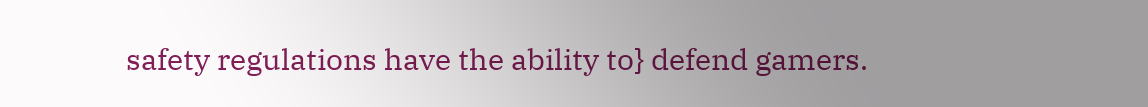safety regulations have the ability to} defend gamers.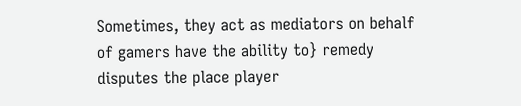Sometimes, they act as mediators on behalf of gamers have the ability to} remedy disputes the place player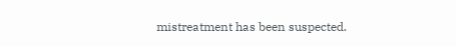mistreatment has been suspected.